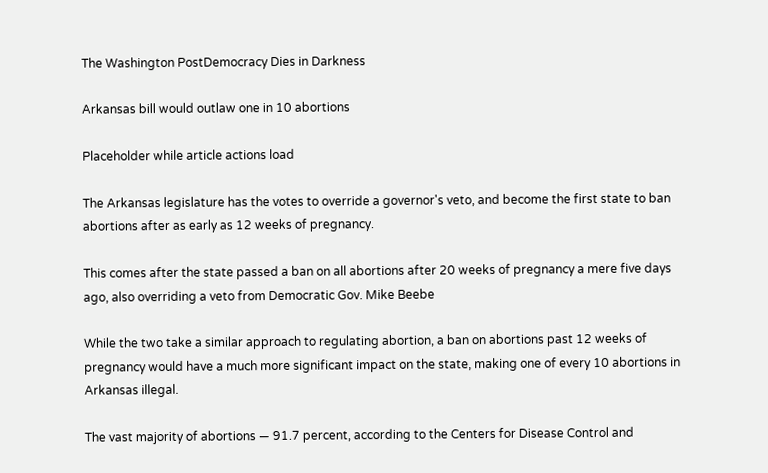The Washington PostDemocracy Dies in Darkness

Arkansas bill would outlaw one in 10 abortions

Placeholder while article actions load

The Arkansas legislature has the votes to override a governor's veto, and become the first state to ban abortions after as early as 12 weeks of pregnancy.

This comes after the state passed a ban on all abortions after 20 weeks of pregnancy a mere five days ago, also overriding a veto from Democratic Gov. Mike Beebe

While the two take a similar approach to regulating abortion, a ban on abortions past 12 weeks of pregnancy would have a much more significant impact on the state, making one of every 10 abortions in Arkansas illegal.

The vast majority of abortions — 91.7 percent, according to the Centers for Disease Control and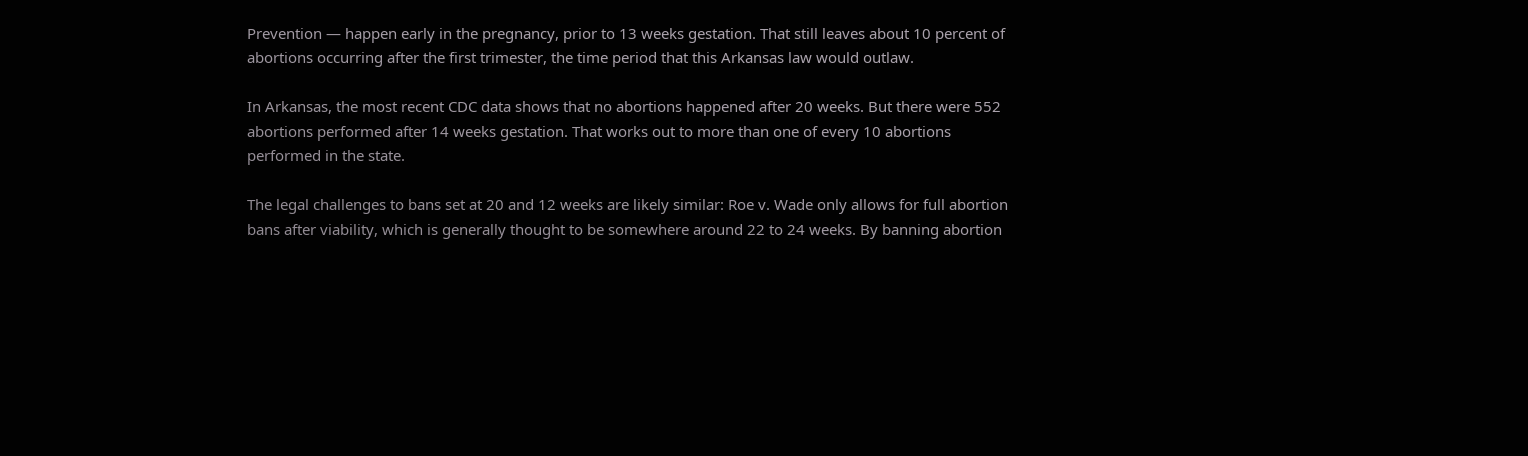Prevention — happen early in the pregnancy, prior to 13 weeks gestation. That still leaves about 10 percent of abortions occurring after the first trimester, the time period that this Arkansas law would outlaw.

In Arkansas, the most recent CDC data shows that no abortions happened after 20 weeks. But there were 552 abortions performed after 14 weeks gestation. That works out to more than one of every 10 abortions performed in the state.

The legal challenges to bans set at 20 and 12 weeks are likely similar: Roe v. Wade only allows for full abortion bans after viability, which is generally thought to be somewhere around 22 to 24 weeks. By banning abortion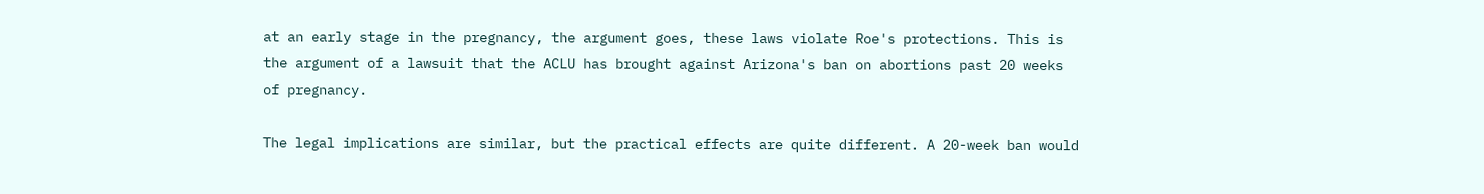at an early stage in the pregnancy, the argument goes, these laws violate Roe's protections. This is the argument of a lawsuit that the ACLU has brought against Arizona's ban on abortions past 20 weeks of pregnancy.

The legal implications are similar, but the practical effects are quite different. A 20-week ban would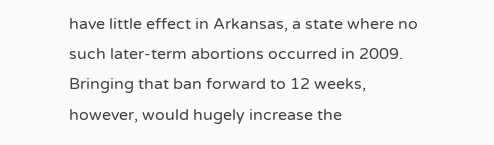have little effect in Arkansas, a state where no such later-term abortions occurred in 2009. Bringing that ban forward to 12 weeks, however, would hugely increase the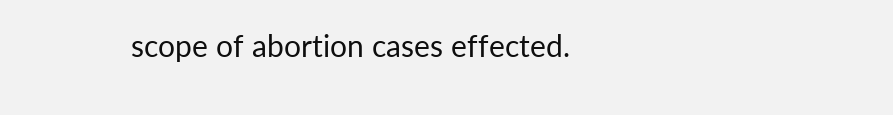scope of abortion cases effected.